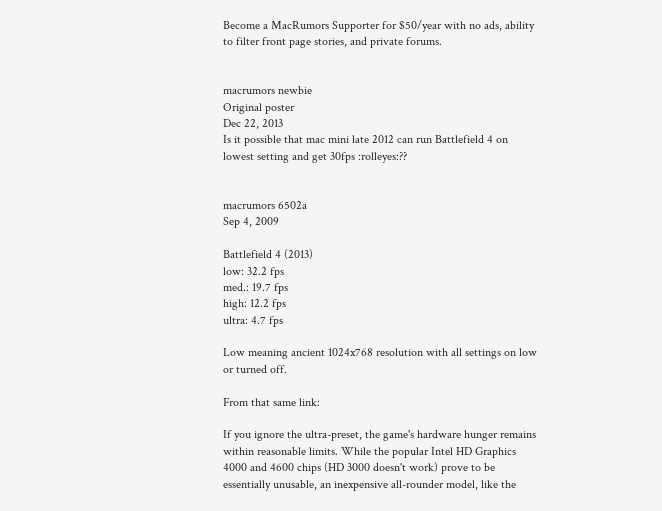Become a MacRumors Supporter for $50/year with no ads, ability to filter front page stories, and private forums.


macrumors newbie
Original poster
Dec 22, 2013
Is it possible that mac mini late 2012 can run Battlefield 4 on lowest setting and get 30fps :rolleyes:??


macrumors 6502a
Sep 4, 2009

Battlefield 4 (2013)
low: 32.2 fps
med.: 19.7 fps
high: 12.2 fps
ultra: 4.7 fps

Low meaning ancient 1024x768 resolution with all settings on low or turned off.

From that same link:

If you ignore the ultra-preset, the game's hardware hunger remains within reasonable limits. While the popular Intel HD Graphics 4000 and 4600 chips (HD 3000 doesn't work) prove to be essentially unusable, an inexpensive all-rounder model, like the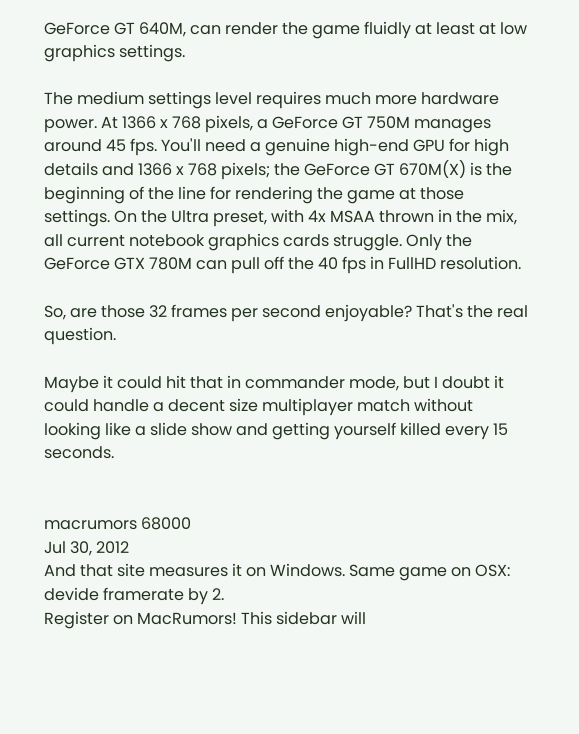GeForce GT 640M, can render the game fluidly at least at low graphics settings.

The medium settings level requires much more hardware power. At 1366 x 768 pixels, a GeForce GT 750M manages around 45 fps. You'll need a genuine high-end GPU for high details and 1366 x 768 pixels; the GeForce GT 670M(X) is the beginning of the line for rendering the game at those settings. On the Ultra preset, with 4x MSAA thrown in the mix, all current notebook graphics cards struggle. Only the GeForce GTX 780M can pull off the 40 fps in FullHD resolution.

So, are those 32 frames per second enjoyable? That's the real question.

Maybe it could hit that in commander mode, but I doubt it could handle a decent size multiplayer match without looking like a slide show and getting yourself killed every 15 seconds.


macrumors 68000
Jul 30, 2012
And that site measures it on Windows. Same game on OSX: devide framerate by 2.
Register on MacRumors! This sidebar will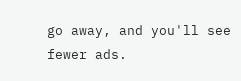go away, and you'll see fewer ads.